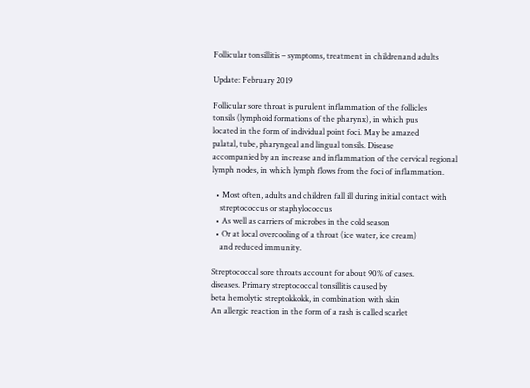Follicular tonsillitis – symptoms, treatment in childrenand adults

Update: February 2019

Follicular sore throat is purulent inflammation of the follicles
tonsils (lymphoid formations of the pharynx), in which pus
located in the form of individual point foci. May be amazed
palatal, tube, pharyngeal and lingual tonsils. Disease
accompanied by an increase and inflammation of the cervical regional
lymph nodes, in which lymph flows from the foci of inflammation.

  • Most often, adults and children fall ill during initial contact with
    streptococcus or staphylococcus
  • As well as carriers of microbes in the cold season
  • Or at local overcooling of a throat (ice water, ice cream)
    and reduced immunity.

Streptococcal sore throats account for about 90% of cases.
diseases. Primary streptococcal tonsillitis caused by
beta hemolytic streptokkokk, in combination with skin
An allergic reaction in the form of a rash is called scarlet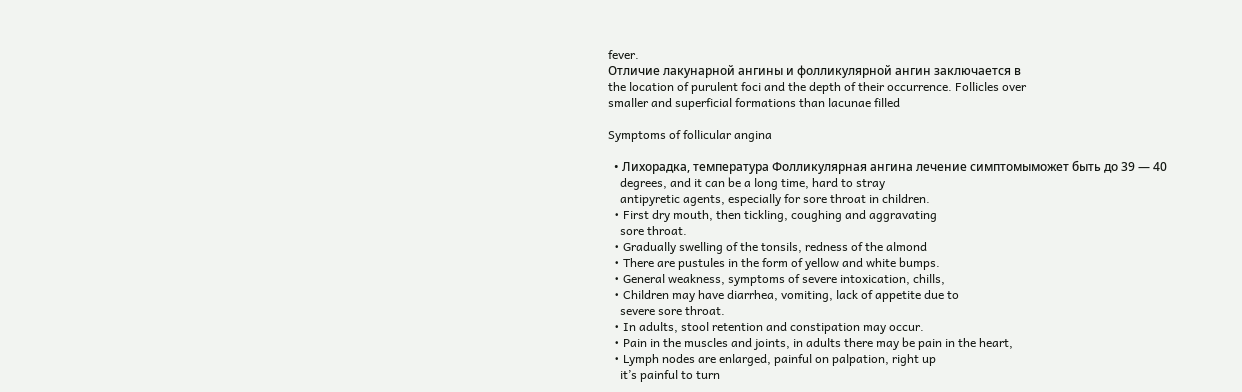fever.
Отличие лакунарной ангины и фолликулярной ангин заключается в
the location of purulent foci and the depth of their occurrence. Follicles over
smaller and superficial formations than lacunae filled

Symptoms of follicular angina

  • Лихорадка, температура Фолликулярная ангина лечение симптомыможет быть до 39 — 40
    degrees, and it can be a long time, hard to stray
    antipyretic agents, especially for sore throat in children.
  • First dry mouth, then tickling, coughing and aggravating
    sore throat.
  • Gradually swelling of the tonsils, redness of the almond
  • There are pustules in the form of yellow and white bumps.
  • General weakness, symptoms of severe intoxication, chills,
  • Children may have diarrhea, vomiting, lack of appetite due to
    severe sore throat.
  • In adults, stool retention and constipation may occur.
  • Pain in the muscles and joints, in adults there may be pain in the heart,
  • Lymph nodes are enlarged, painful on palpation, right up
    it’s painful to turn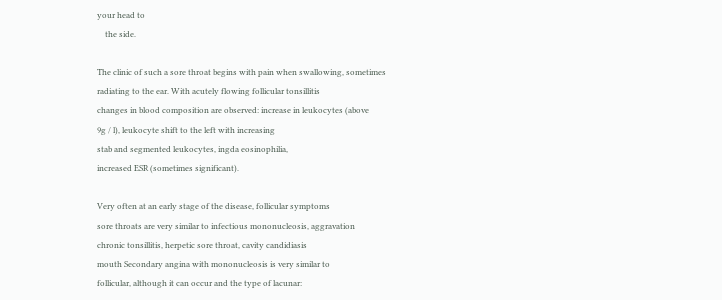your head to
    the side.

The clinic of such a sore throat begins with pain when swallowing, sometimes
radiating to the ear. With acutely flowing follicular tonsillitis
changes in blood composition are observed: increase in leukocytes (above
9g / l), leukocyte shift to the left with increasing
stab and segmented leukocytes, ingda eosinophilia,
increased ESR (sometimes significant).

Very often at an early stage of the disease, follicular symptoms
sore throats are very similar to infectious mononucleosis, aggravation
chronic tonsillitis, herpetic sore throat, cavity candidiasis
mouth Secondary angina with mononucleosis is very similar to
follicular, although it can occur and the type of lacunar: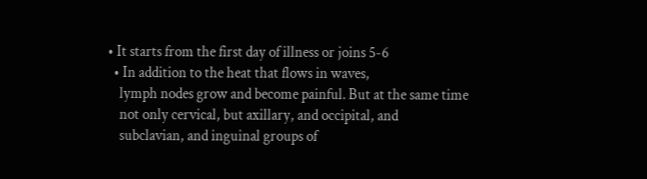• It starts from the first day of illness or joins 5-6
  • In addition to the heat that flows in waves,
    lymph nodes grow and become painful. But at the same time
    not only cervical, but axillary, and occipital, and
    subclavian, and inguinal groups of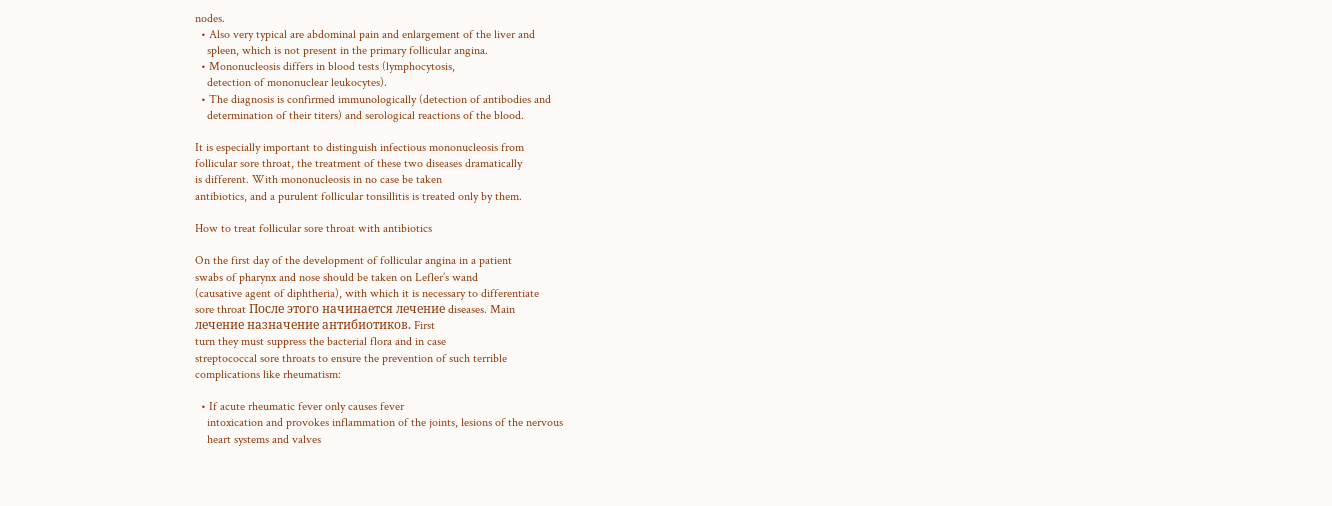nodes.
  • Also very typical are abdominal pain and enlargement of the liver and
    spleen, which is not present in the primary follicular angina.
  • Mononucleosis differs in blood tests (lymphocytosis,
    detection of mononuclear leukocytes).
  • The diagnosis is confirmed immunologically (detection of antibodies and
    determination of their titers) and serological reactions of the blood.

It is especially important to distinguish infectious mononucleosis from
follicular sore throat, the treatment of these two diseases dramatically
is different. With mononucleosis in no case be taken
antibiotics, and a purulent follicular tonsillitis is treated only by them.

How to treat follicular sore throat with antibiotics

On the first day of the development of follicular angina in a patient
swabs of pharynx and nose should be taken on Lefler’s wand
(causative agent of diphtheria), with which it is necessary to differentiate
sore throat После этого начинается лечение diseases. Main
лечение назначение антибиотиков. First
turn they must suppress the bacterial flora and in case
streptococcal sore throats to ensure the prevention of such terrible
complications like rheumatism:

  • If acute rheumatic fever only causes fever
    intoxication and provokes inflammation of the joints, lesions of the nervous
    heart systems and valves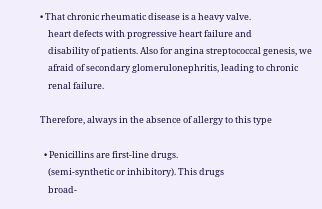• That chronic rheumatic disease is a heavy valve.
    heart defects with progressive heart failure and
    disability of patients. Also for angina streptococcal genesis, we
    afraid of secondary glomerulonephritis, leading to chronic
    renal failure.

Therefore, always in the absence of allergy to this type

  • Penicillins are first-line drugs.
    (semi-synthetic or inhibitory). This drugs
    broad-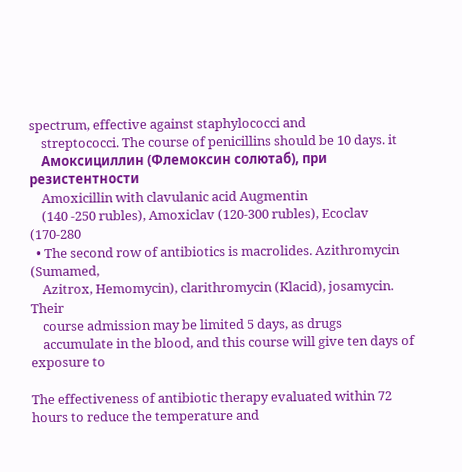spectrum, effective against staphylococci and
    streptococci. The course of penicillins should be 10 days. it
    Амоксициллин (Флемоксин солютаб), при  резистентности
    Amoxicillin with clavulanic acid Augmentin
    (140 -250 rubles), Amoxiclav (120-300 rubles), Ecoclav (170-280
  • The second row of antibiotics is macrolides. Azithromycin (Sumamed,
    Azitrox, Hemomycin), clarithromycin (Klacid), josamycin. Their
    course admission may be limited 5 days, as drugs
    accumulate in the blood, and this course will give ten days of exposure to

The effectiveness of antibiotic therapy evaluated within 72
hours to reduce the temperature and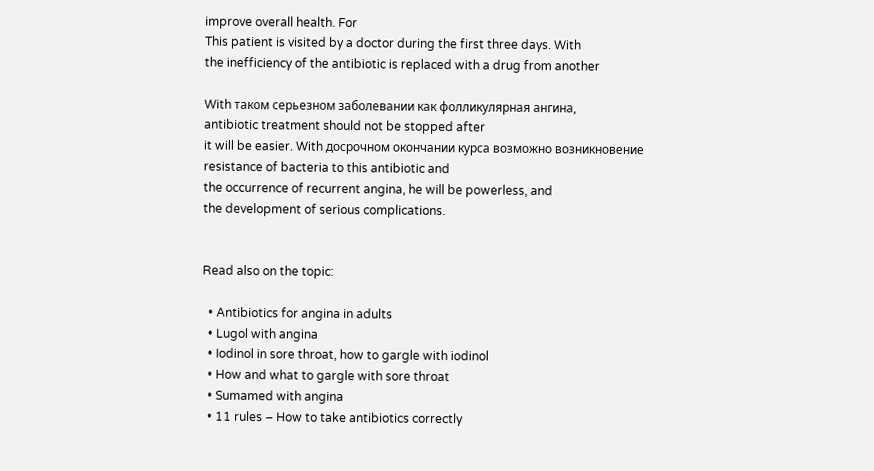improve overall health. For
This patient is visited by a doctor during the first three days. With
the inefficiency of the antibiotic is replaced with a drug from another

With таком серьезном заболевании как фолликулярная ангина,
antibiotic treatment should not be stopped after
it will be easier. With досрочном окончании курса возможно возникновение
resistance of bacteria to this antibiotic and
the occurrence of recurrent angina, he will be powerless, and
the development of serious complications.


Read also on the topic:

  • Antibiotics for angina in adults
  • Lugol with angina
  • Iodinol in sore throat, how to gargle with iodinol
  • How and what to gargle with sore throat
  • Sumamed with angina
  • 11 rules – How to take antibiotics correctly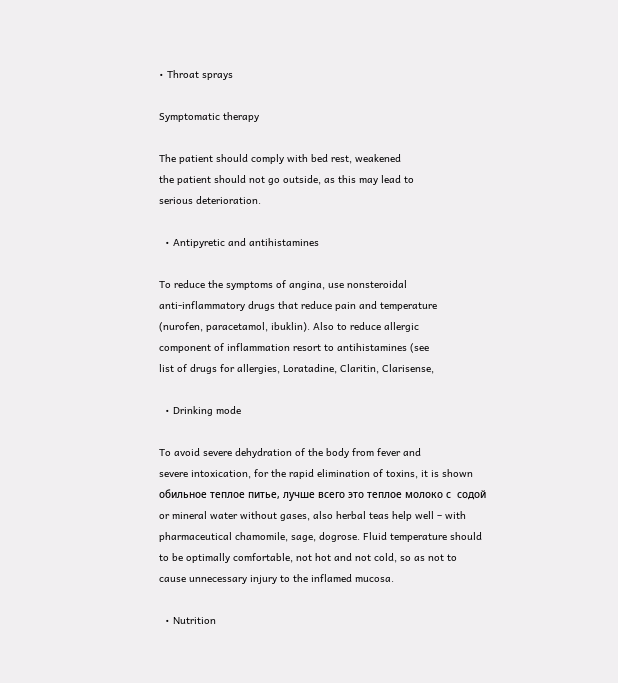• Throat sprays

Symptomatic therapy

The patient should comply with bed rest, weakened
the patient should not go outside, as this may lead to
serious deterioration.

  • Antipyretic and antihistamines

To reduce the symptoms of angina, use nonsteroidal
anti-inflammatory drugs that reduce pain and temperature
(nurofen, paracetamol, ibuklin). Also to reduce allergic
component of inflammation resort to antihistamines (see
list of drugs for allergies, Loratadine, Claritin, Clarisense,

  • Drinking mode

To avoid severe dehydration of the body from fever and
severe intoxication, for the rapid elimination of toxins, it is shown
обильное теплое питье, лучше всего это теплое молоко с  содой
or mineral water without gases, also herbal teas help well – with
pharmaceutical chamomile, sage, dogrose. Fluid temperature should
to be optimally comfortable, not hot and not cold, so as not to
cause unnecessary injury to the inflamed mucosa.

  • Nutrition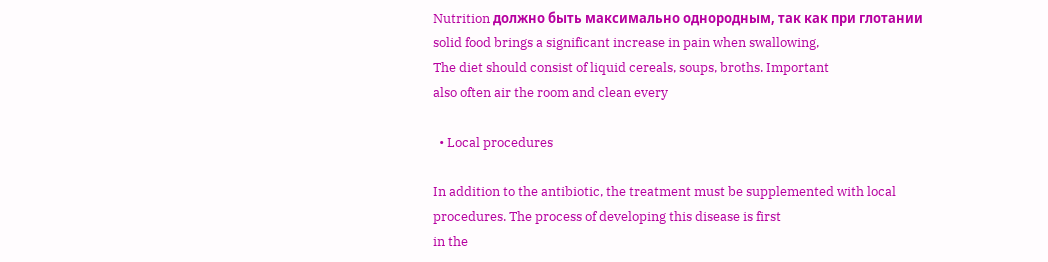Nutrition должно быть максимально однородным, так как при глотании
solid food brings a significant increase in pain when swallowing,
The diet should consist of liquid cereals, soups, broths. Important
also often air the room and clean every

  • Local procedures

In addition to the antibiotic, the treatment must be supplemented with local
procedures. The process of developing this disease is first
in the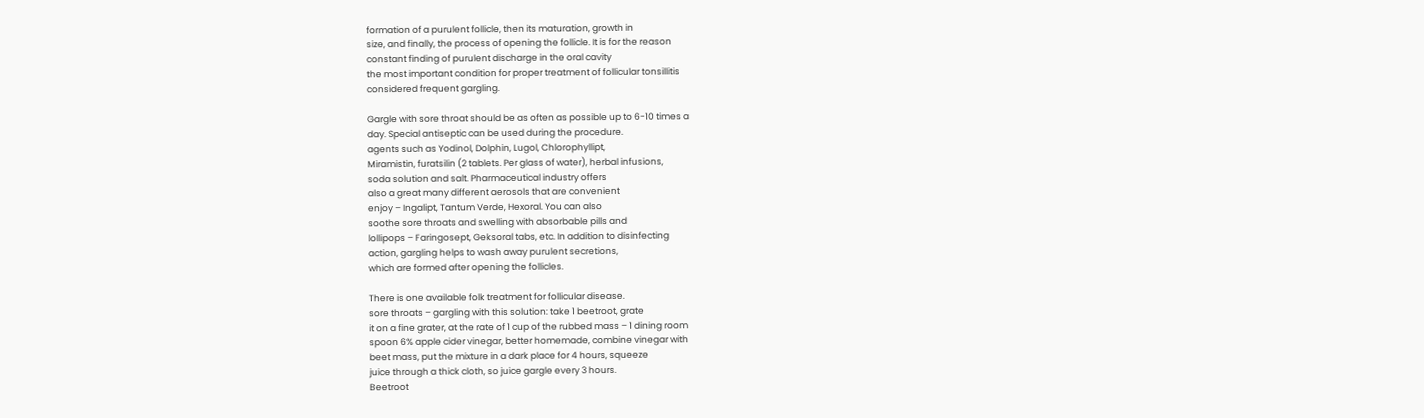formation of a purulent follicle, then its maturation, growth in
size, and finally, the process of opening the follicle. It is for the reason
constant finding of purulent discharge in the oral cavity
the most important condition for proper treatment of follicular tonsillitis
considered frequent gargling.

Gargle with sore throat should be as often as possible up to 6-10 times a
day. Special antiseptic can be used during the procedure.
agents such as Yodinol, Dolphin, Lugol, Chlorophyllipt,
Miramistin, furatsilin (2 tablets. Per glass of water), herbal infusions,
soda solution and salt. Pharmaceutical industry offers
also a great many different aerosols that are convenient
enjoy – Ingalipt, Tantum Verde, Hexoral. You can also
soothe sore throats and swelling with absorbable pills and
lollipops – Faringosept, Geksoral tabs, etc. In addition to disinfecting
action, gargling helps to wash away purulent secretions,
which are formed after opening the follicles.

There is one available folk treatment for follicular disease.
sore throats – gargling with this solution: take 1 beetroot, grate
it on a fine grater, at the rate of 1 cup of the rubbed mass – 1 dining room
spoon 6% apple cider vinegar, better homemade, combine vinegar with
beet mass, put the mixture in a dark place for 4 hours, squeeze
juice through a thick cloth, so juice gargle every 3 hours.
Beetroot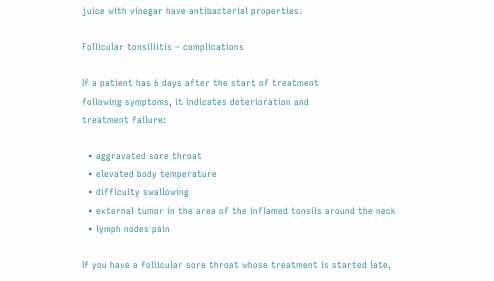juice with vinegar have antibacterial properties.

Follicular tonsillitis – complications

If a patient has 6 days after the start of treatment
following symptoms, it indicates deterioration and
treatment failure:

  • aggravated sore throat
  • elevated body temperature
  • difficulty swallowing
  • external tumor in the area of the inflamed tonsils around the neck
  • lymph nodes pain

If you have a follicular sore throat whose treatment is started late,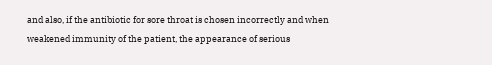and also, if the antibiotic for sore throat is chosen incorrectly and when
weakened immunity of the patient, the appearance of serious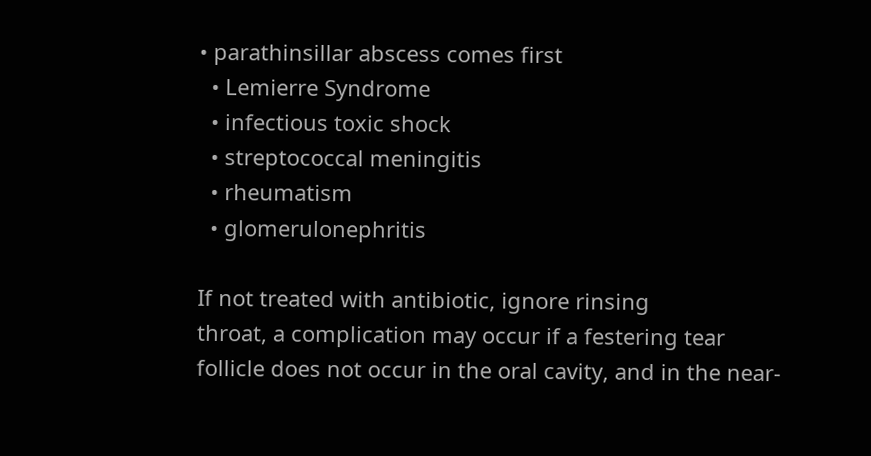• parathinsillar abscess comes first
  • Lemierre Syndrome
  • infectious toxic shock
  • streptococcal meningitis
  • rheumatism
  • glomerulonephritis

If not treated with antibiotic, ignore rinsing
throat, a complication may occur if a festering tear
follicle does not occur in the oral cavity, and in the near-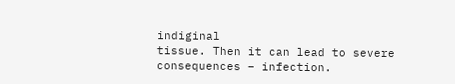indiginal
tissue. Then it can lead to severe consequences – infection.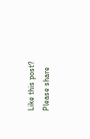Like this post? Please share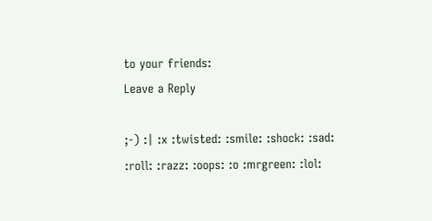to your friends:
Leave a Reply

;-) :| :x :twisted: :smile: :shock: :sad: :roll: :razz: :oops: :o :mrgreen: :lol: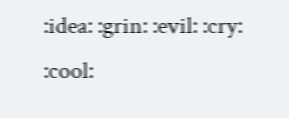:idea: :grin: :evil: :cry: :cool: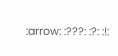:arrow: :???: :?: :!: